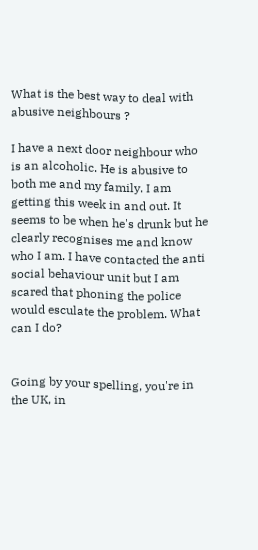What is the best way to deal with abusive neighbours ?

I have a next door neighbour who is an alcoholic. He is abusive to both me and my family. I am getting this week in and out. It seems to be when he's drunk but he clearly recognises me and know who I am. I have contacted the anti social behaviour unit but I am scared that phoning the police would esculate the problem. What can I do?


Going by your spelling, you're in the UK, in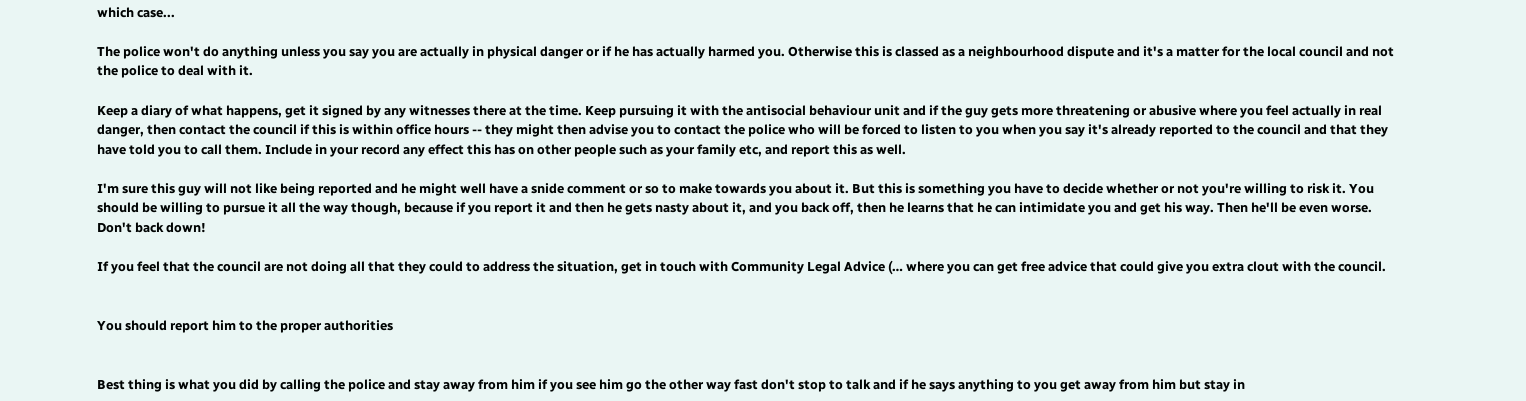which case...

The police won't do anything unless you say you are actually in physical danger or if he has actually harmed you. Otherwise this is classed as a neighbourhood dispute and it's a matter for the local council and not the police to deal with it.

Keep a diary of what happens, get it signed by any witnesses there at the time. Keep pursuing it with the antisocial behaviour unit and if the guy gets more threatening or abusive where you feel actually in real danger, then contact the council if this is within office hours -- they might then advise you to contact the police who will be forced to listen to you when you say it's already reported to the council and that they have told you to call them. Include in your record any effect this has on other people such as your family etc, and report this as well.

I'm sure this guy will not like being reported and he might well have a snide comment or so to make towards you about it. But this is something you have to decide whether or not you're willing to risk it. You should be willing to pursue it all the way though, because if you report it and then he gets nasty about it, and you back off, then he learns that he can intimidate you and get his way. Then he'll be even worse. Don't back down!

If you feel that the council are not doing all that they could to address the situation, get in touch with Community Legal Advice (… where you can get free advice that could give you extra clout with the council.


You should report him to the proper authorities


Best thing is what you did by calling the police and stay away from him if you see him go the other way fast don't stop to talk and if he says anything to you get away from him but stay in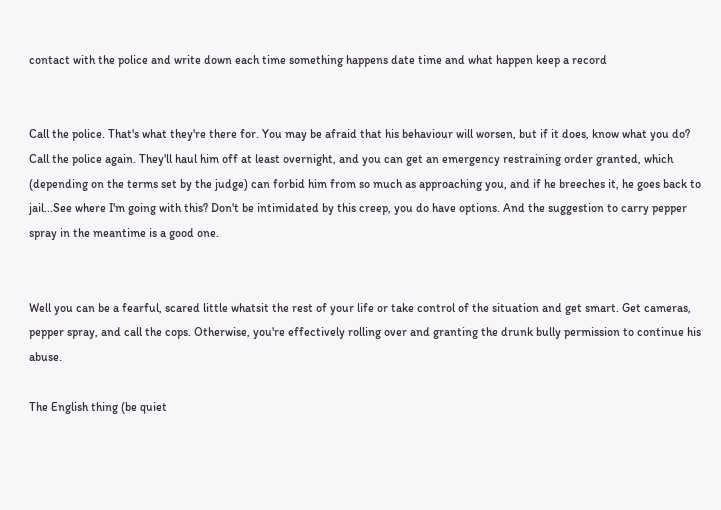contact with the police and write down each time something happens date time and what happen keep a record


Call the police. That's what they're there for. You may be afraid that his behaviour will worsen, but if it does, know what you do? Call the police again. They'll haul him off at least overnight, and you can get an emergency restraining order granted, which (depending on the terms set by the judge) can forbid him from so much as approaching you, and if he breeches it, he goes back to jail...See where I'm going with this? Don't be intimidated by this creep, you do have options. And the suggestion to carry pepper spray in the meantime is a good one.


Well you can be a fearful, scared little whatsit the rest of your life or take control of the situation and get smart. Get cameras, pepper spray, and call the cops. Otherwise, you're effectively rolling over and granting the drunk bully permission to continue his abuse.

The English thing (be quiet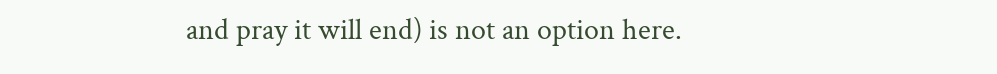and pray it will end) is not an option here.